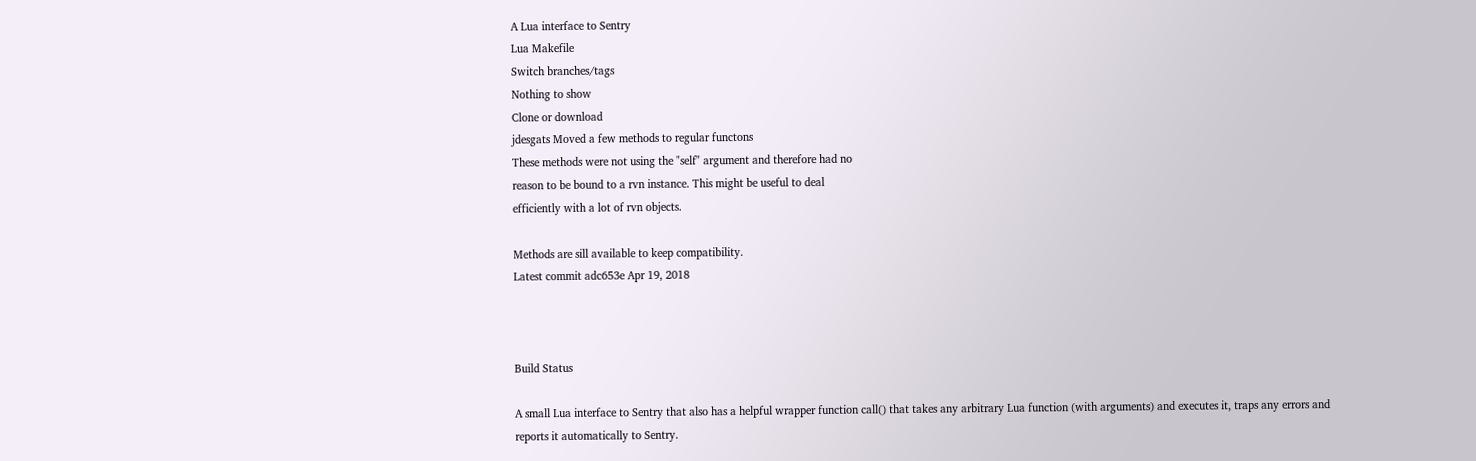A Lua interface to Sentry
Lua Makefile
Switch branches/tags
Nothing to show
Clone or download
jdesgats Moved a few methods to regular functons
These methods were not using the "self" argument and therefore had no
reason to be bound to a rvn instance. This might be useful to deal
efficiently with a lot of rvn objects.

Methods are sill available to keep compatibility.
Latest commit adc653e Apr 19, 2018



Build Status

A small Lua interface to Sentry that also has a helpful wrapper function call() that takes any arbitrary Lua function (with arguments) and executes it, traps any errors and reports it automatically to Sentry.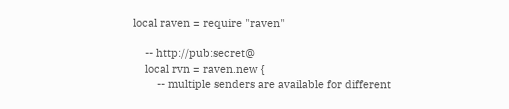local raven = require "raven"

    -- http://pub:secret@
    local rvn = raven.new {
        -- multiple senders are available for different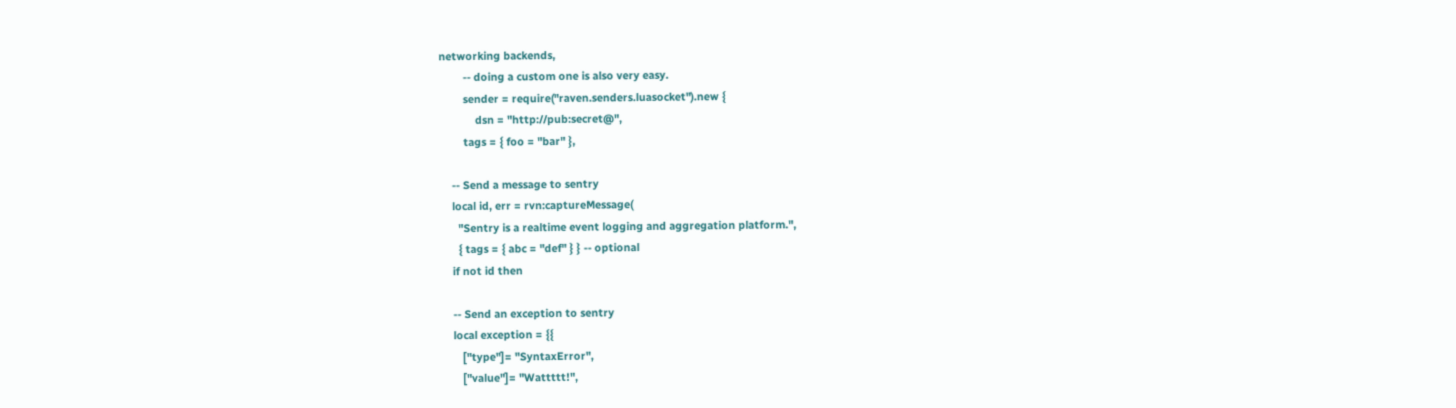networking backends,
        -- doing a custom one is also very easy.
        sender = require("raven.senders.luasocket").new {
            dsn = "http://pub:secret@",
        tags = { foo = "bar" },

    -- Send a message to sentry
    local id, err = rvn:captureMessage(
      "Sentry is a realtime event logging and aggregation platform.",
      { tags = { abc = "def" } } -- optional
    if not id then

    -- Send an exception to sentry
    local exception = {{
       ["type"]= "SyntaxError",
       ["value"]= "Wattttt!",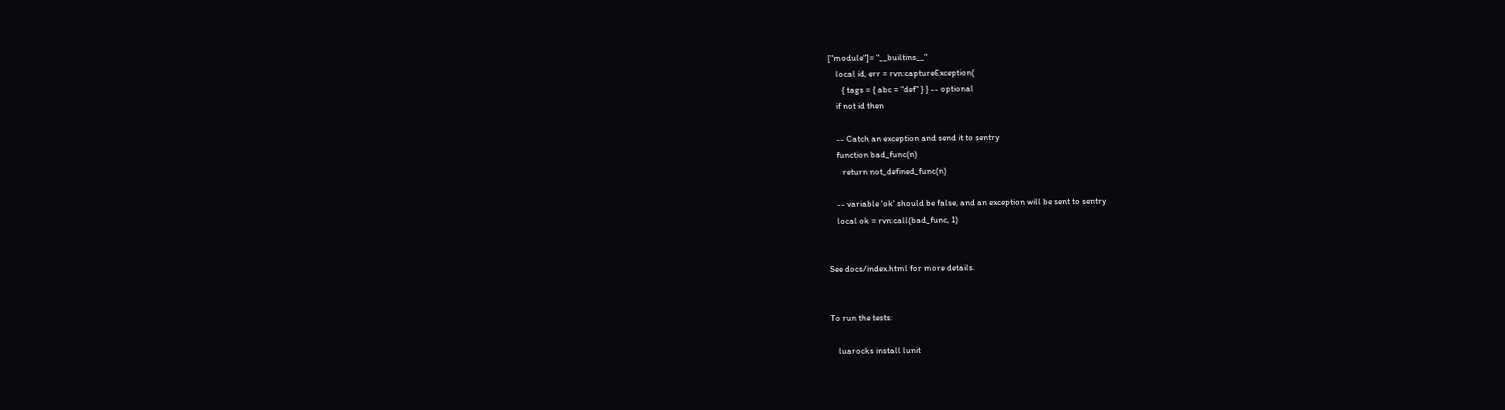["module"]= "__builtins__"
    local id, err = rvn:captureException(
       { tags = { abc = "def" } } -- optional
    if not id then

    -- Catch an exception and send it to sentry
    function bad_func(n)
       return not_defined_func(n)

    -- variable 'ok' should be false, and an exception will be sent to sentry
    local ok = rvn:call(bad_func, 1)


See docs/index.html for more details.


To run the tests:

    luarocks install lunit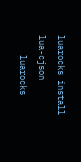luarocks install lua-cjson
    luarocks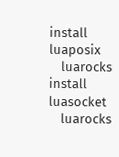install luaposix
    luarocks install luasocket
    luarocks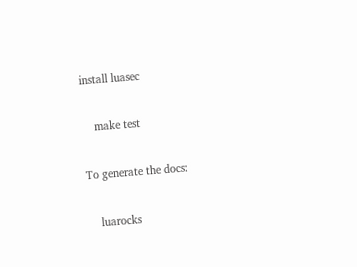install luasec

    make test

To generate the docs:

    luarocks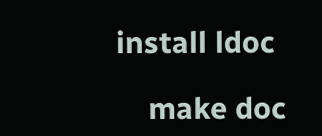install ldoc

    make doc